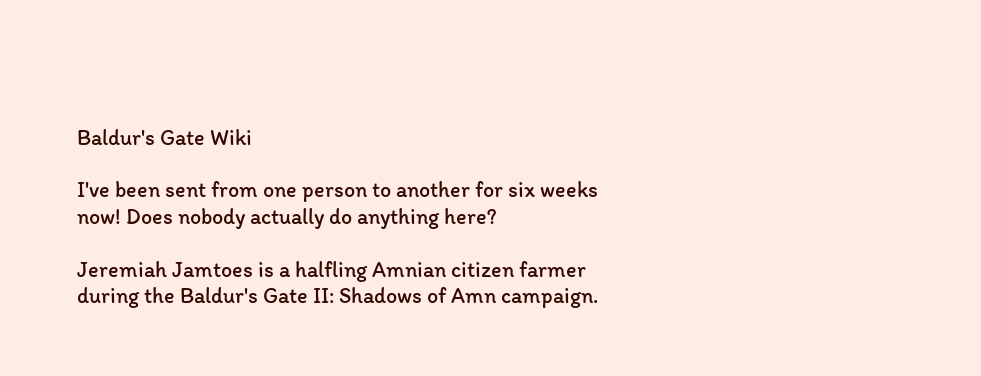Baldur's Gate Wiki

I've been sent from one person to another for six weeks now! Does nobody actually do anything here?

Jeremiah Jamtoes is a halfling Amnian citizen farmer during the Baldur's Gate II: Shadows of Amn campaign.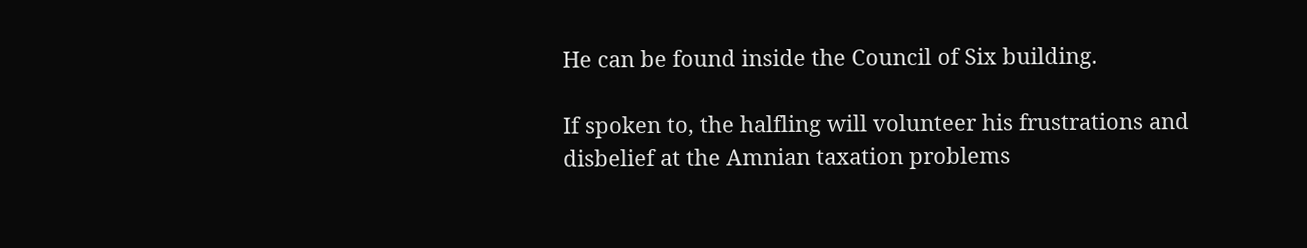He can be found inside the Council of Six building.

If spoken to, the halfling will volunteer his frustrations and disbelief at the Amnian taxation problems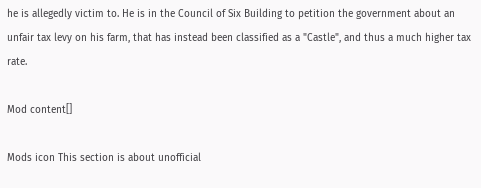he is allegedly victim to. He is in the Council of Six Building to petition the government about an unfair tax levy on his farm, that has instead been classified as a "Castle", and thus a much higher tax rate.

Mod content[]

Mods icon This section is about unofficial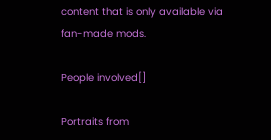content that is only available via fan-made mods.

People involved[]

Portraits from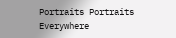Portraits Portraits Everywhere